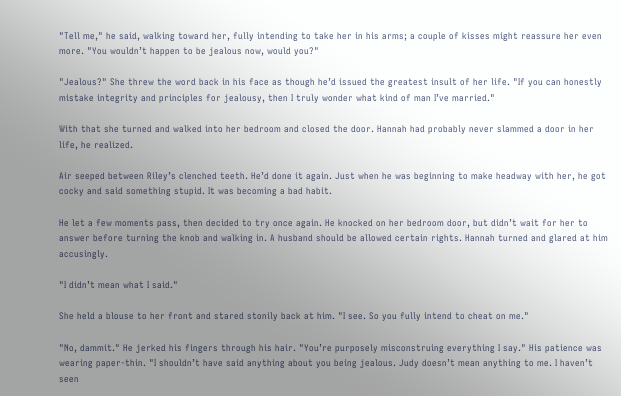"Tell me," he said, walking toward her, fully intending to take her in his arms; a couple of kisses might reassure her even more. "You wouldn’t happen to be jealous now, would you?"

"Jealous?" She threw the word back in his face as though he’d issued the greatest insult of her life. "If you can honestly mistake integrity and principles for jealousy, then I truly wonder what kind of man I’ve married."

With that she turned and walked into her bedroom and closed the door. Hannah had probably never slammed a door in her life, he realized.

Air seeped between Riley’s clenched teeth. He’d done it again. Just when he was beginning to make headway with her, he got cocky and said something stupid. It was becoming a bad habit.

He let a few moments pass, then decided to try once again. He knocked on her bedroom door, but didn’t wait for her to answer before turning the knob and walking in. A husband should be allowed certain rights. Hannah turned and glared at him accusingly.

"I didn’t mean what I said."

She held a blouse to her front and stared stonily back at him. "I see. So you fully intend to cheat on me."

"No, dammit." He jerked his fingers through his hair. "You’re purposely misconstruing everything I say." His patience was wearing paper-thin. "I shouldn’t have said anything about you being jealous. Judy doesn’t mean anything to me. I haven’t seen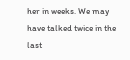her in weeks. We may have talked twice in the last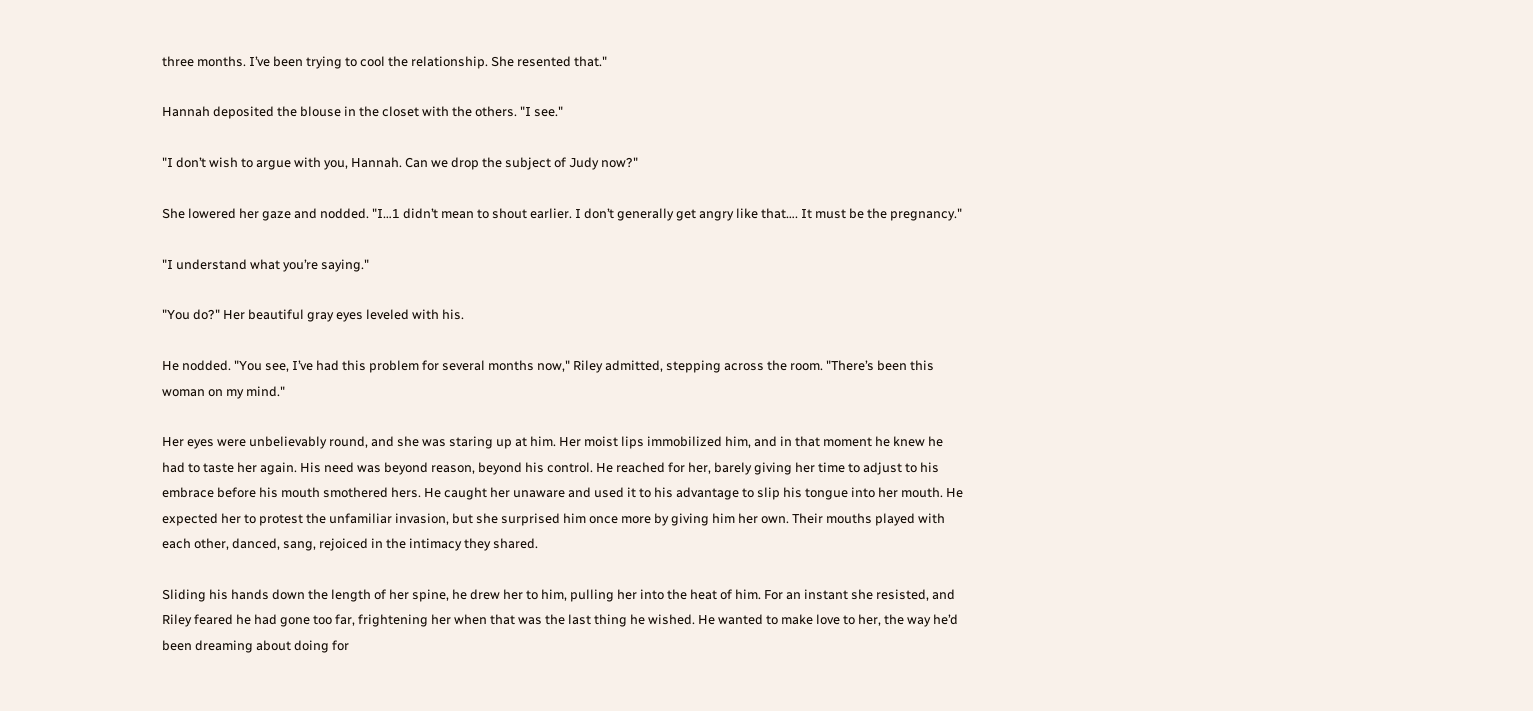three months. I’ve been trying to cool the relationship. She resented that."

Hannah deposited the blouse in the closet with the others. "I see."

"I don’t wish to argue with you, Hannah. Can we drop the subject of Judy now?"

She lowered her gaze and nodded. "I…1 didn’t mean to shout earlier. I don’t generally get angry like that…. It must be the pregnancy."

"I understand what you’re saying."

"You do?" Her beautiful gray eyes leveled with his.

He nodded. "You see, I’ve had this problem for several months now," Riley admitted, stepping across the room. "There’s been this woman on my mind."

Her eyes were unbelievably round, and she was staring up at him. Her moist lips immobilized him, and in that moment he knew he had to taste her again. His need was beyond reason, beyond his control. He reached for her, barely giving her time to adjust to his embrace before his mouth smothered hers. He caught her unaware and used it to his advantage to slip his tongue into her mouth. He expected her to protest the unfamiliar invasion, but she surprised him once more by giving him her own. Their mouths played with each other, danced, sang, rejoiced in the intimacy they shared.

Sliding his hands down the length of her spine, he drew her to him, pulling her into the heat of him. For an instant she resisted, and Riley feared he had gone too far, frightening her when that was the last thing he wished. He wanted to make love to her, the way he’d been dreaming about doing for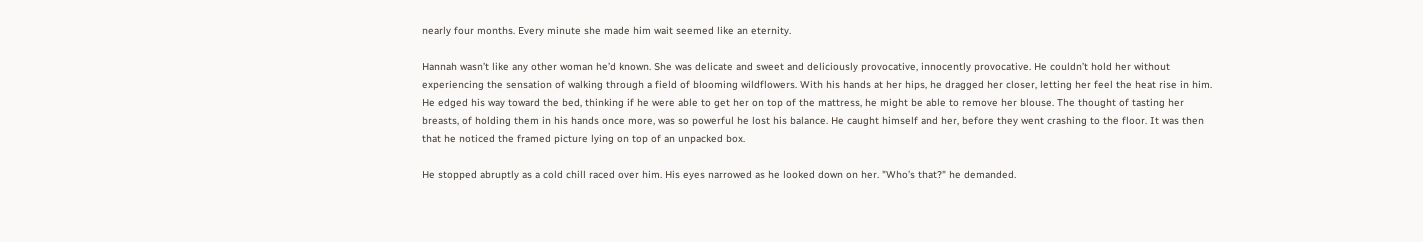nearly four months. Every minute she made him wait seemed like an eternity.

Hannah wasn’t like any other woman he’d known. She was delicate and sweet and deliciously provocative, innocently provocative. He couldn’t hold her without experiencing the sensation of walking through a field of blooming wildflowers. With his hands at her hips, he dragged her closer, letting her feel the heat rise in him. He edged his way toward the bed, thinking if he were able to get her on top of the mattress, he might be able to remove her blouse. The thought of tasting her breasts, of holding them in his hands once more, was so powerful he lost his balance. He caught himself and her, before they went crashing to the floor. It was then that he noticed the framed picture lying on top of an unpacked box.

He stopped abruptly as a cold chill raced over him. His eyes narrowed as he looked down on her. "Who’s that?" he demanded.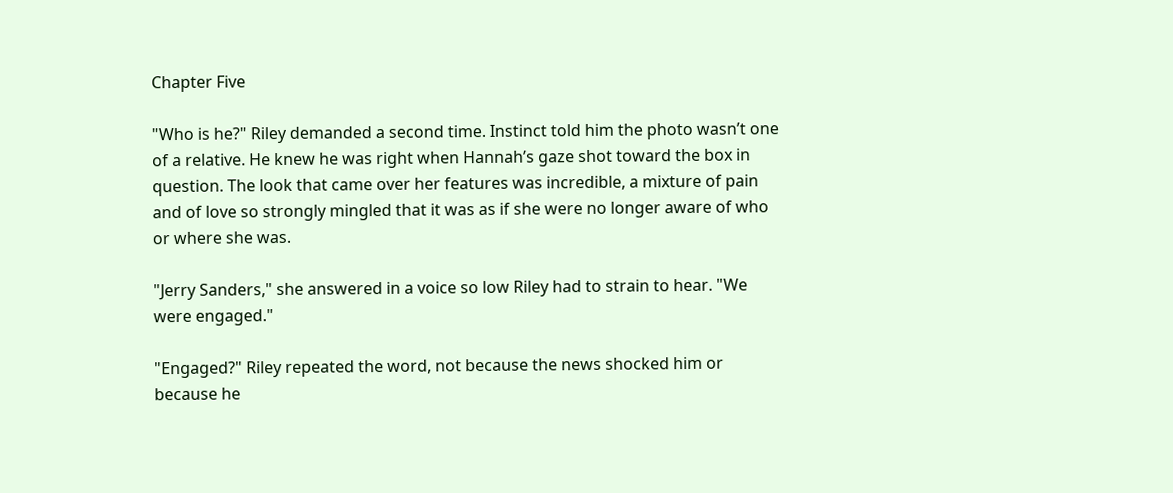Chapter Five

"Who is he?" Riley demanded a second time. Instinct told him the photo wasn’t one of a relative. He knew he was right when Hannah’s gaze shot toward the box in question. The look that came over her features was incredible, a mixture of pain and of love so strongly mingled that it was as if she were no longer aware of who or where she was.

"Jerry Sanders," she answered in a voice so low Riley had to strain to hear. "We were engaged."

"Engaged?" Riley repeated the word, not because the news shocked him or because he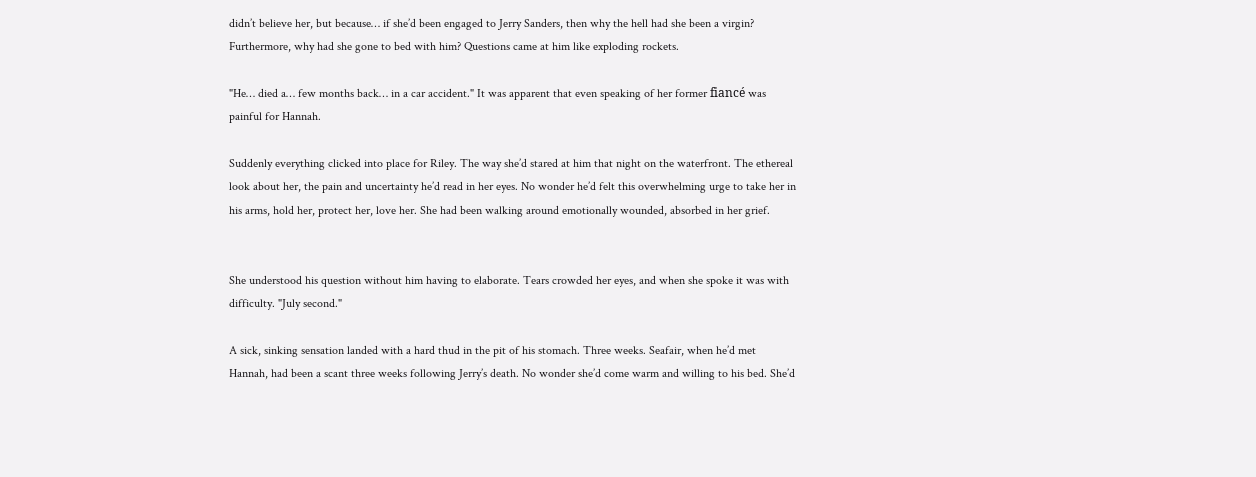didn’t believe her, but because… if she’d been engaged to Jerry Sanders, then why the hell had she been a virgin? Furthermore, why had she gone to bed with him? Questions came at him like exploding rockets.

"He… died a… few months back… in a car accident." It was apparent that even speaking of her former fiancé was painful for Hannah.

Suddenly everything clicked into place for Riley. The way she’d stared at him that night on the waterfront. The ethereal look about her, the pain and uncertainty he’d read in her eyes. No wonder he’d felt this overwhelming urge to take her in his arms, hold her, protect her, love her. She had been walking around emotionally wounded, absorbed in her grief.


She understood his question without him having to elaborate. Tears crowded her eyes, and when she spoke it was with difficulty. "July second."

A sick, sinking sensation landed with a hard thud in the pit of his stomach. Three weeks. Seafair, when he’d met Hannah, had been a scant three weeks following Jerry’s death. No wonder she’d come warm and willing to his bed. She’d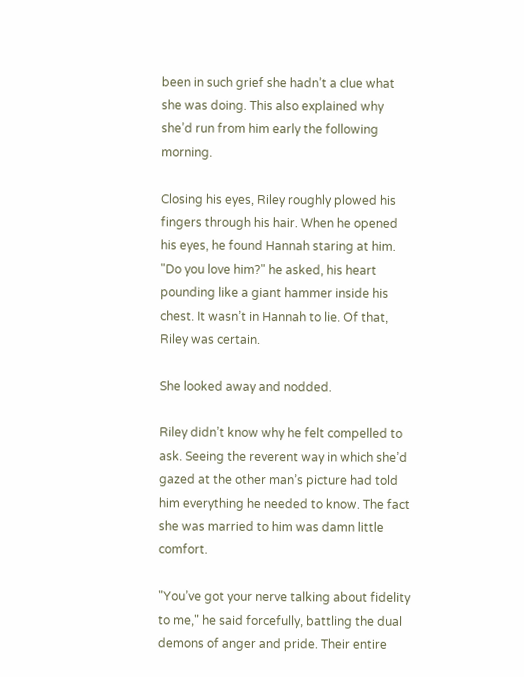been in such grief she hadn’t a clue what she was doing. This also explained why she’d run from him early the following morning.

Closing his eyes, Riley roughly plowed his fingers through his hair. When he opened his eyes, he found Hannah staring at him. "Do you love him?" he asked, his heart pounding like a giant hammer inside his chest. It wasn’t in Hannah to lie. Of that, Riley was certain.

She looked away and nodded.

Riley didn’t know why he felt compelled to ask. Seeing the reverent way in which she’d gazed at the other man’s picture had told him everything he needed to know. The fact she was married to him was damn little comfort.

"You’ve got your nerve talking about fidelity to me," he said forcefully, battling the dual demons of anger and pride. Their entire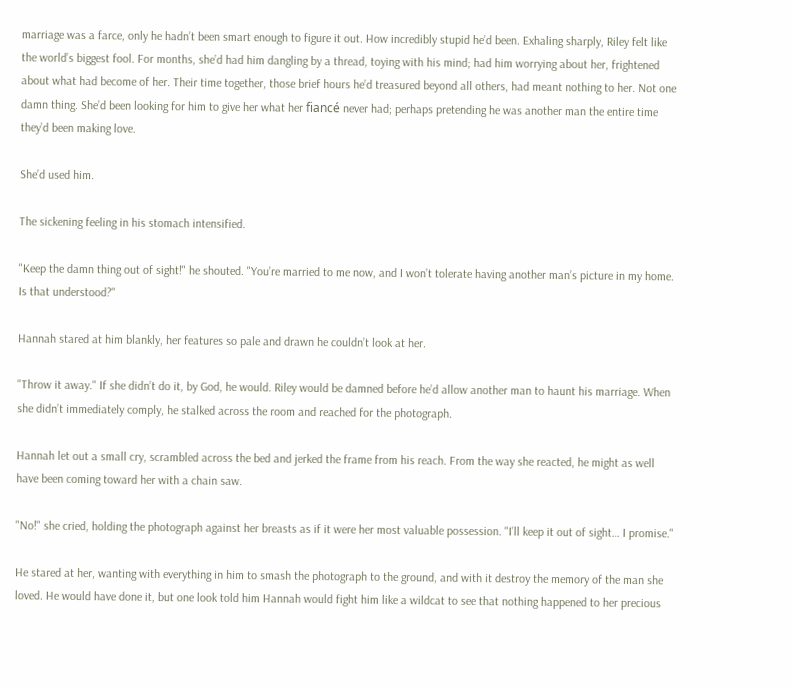marriage was a farce, only he hadn’t been smart enough to figure it out. How incredibly stupid he’d been. Exhaling sharply, Riley felt like the world’s biggest fool. For months, she’d had him dangling by a thread, toying with his mind; had him worrying about her, frightened about what had become of her. Their time together, those brief hours he’d treasured beyond all others, had meant nothing to her. Not one damn thing. She’d been looking for him to give her what her fiancé never had; perhaps pretending he was another man the entire time they’d been making love.

She’d used him.

The sickening feeling in his stomach intensified.

"Keep the damn thing out of sight!" he shouted. "You’re married to me now, and I won’t tolerate having another man’s picture in my home. Is that understood?"

Hannah stared at him blankly, her features so pale and drawn he couldn’t look at her.

"Throw it away." If she didn’t do it, by God, he would. Riley would be damned before he’d allow another man to haunt his marriage. When she didn’t immediately comply, he stalked across the room and reached for the photograph.

Hannah let out a small cry, scrambled across the bed and jerked the frame from his reach. From the way she reacted, he might as well have been coming toward her with a chain saw.

"No!" she cried, holding the photograph against her breasts as if it were her most valuable possession. "I’ll keep it out of sight… I promise."

He stared at her, wanting with everything in him to smash the photograph to the ground, and with it destroy the memory of the man she loved. He would have done it, but one look told him Hannah would fight him like a wildcat to see that nothing happened to her precious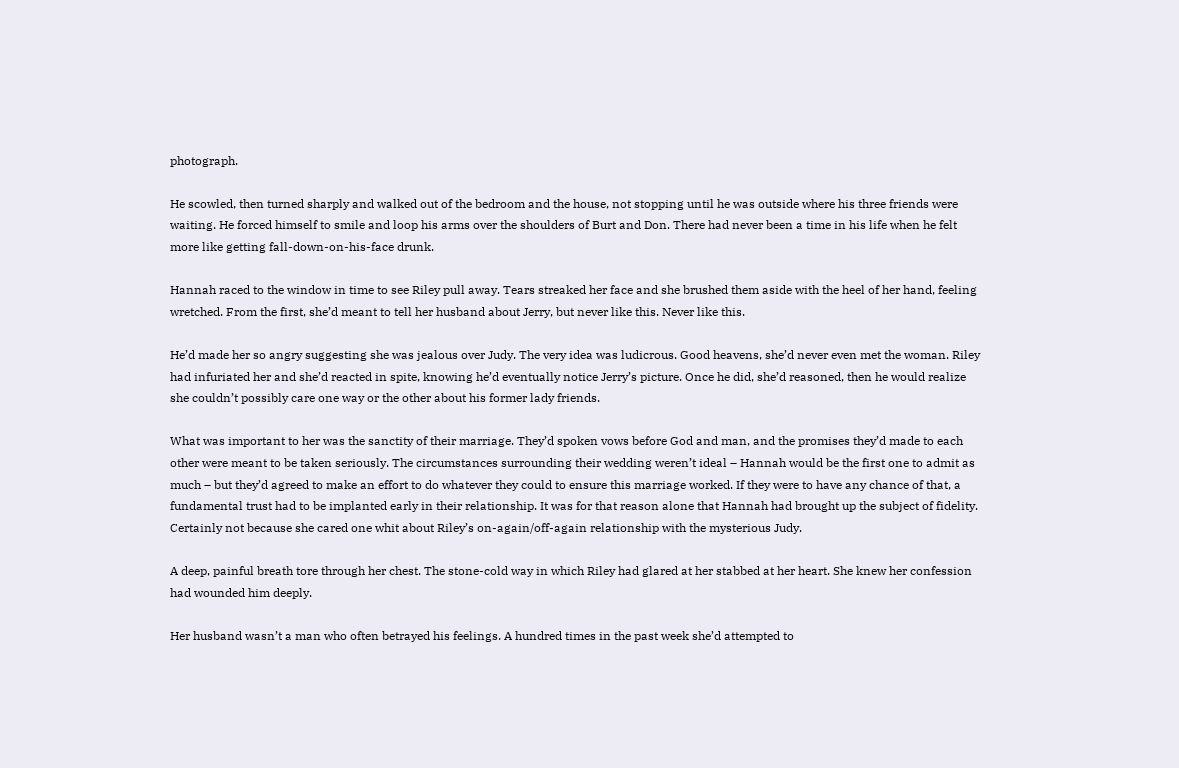photograph.

He scowled, then turned sharply and walked out of the bedroom and the house, not stopping until he was outside where his three friends were waiting. He forced himself to smile and loop his arms over the shoulders of Burt and Don. There had never been a time in his life when he felt more like getting fall-down-on-his-face drunk.

Hannah raced to the window in time to see Riley pull away. Tears streaked her face and she brushed them aside with the heel of her hand, feeling wretched. From the first, she’d meant to tell her husband about Jerry, but never like this. Never like this.

He’d made her so angry suggesting she was jealous over Judy. The very idea was ludicrous. Good heavens, she’d never even met the woman. Riley had infuriated her and she’d reacted in spite, knowing he’d eventually notice Jerry’s picture. Once he did, she’d reasoned, then he would realize she couldn’t possibly care one way or the other about his former lady friends.

What was important to her was the sanctity of their marriage. They’d spoken vows before God and man, and the promises they’d made to each other were meant to be taken seriously. The circumstances surrounding their wedding weren’t ideal – Hannah would be the first one to admit as much – but they’d agreed to make an effort to do whatever they could to ensure this marriage worked. If they were to have any chance of that, a fundamental trust had to be implanted early in their relationship. It was for that reason alone that Hannah had brought up the subject of fidelity. Certainly not because she cared one whit about Riley’s on-again/off-again relationship with the mysterious Judy.

A deep, painful breath tore through her chest. The stone-cold way in which Riley had glared at her stabbed at her heart. She knew her confession had wounded him deeply.

Her husband wasn’t a man who often betrayed his feelings. A hundred times in the past week she’d attempted to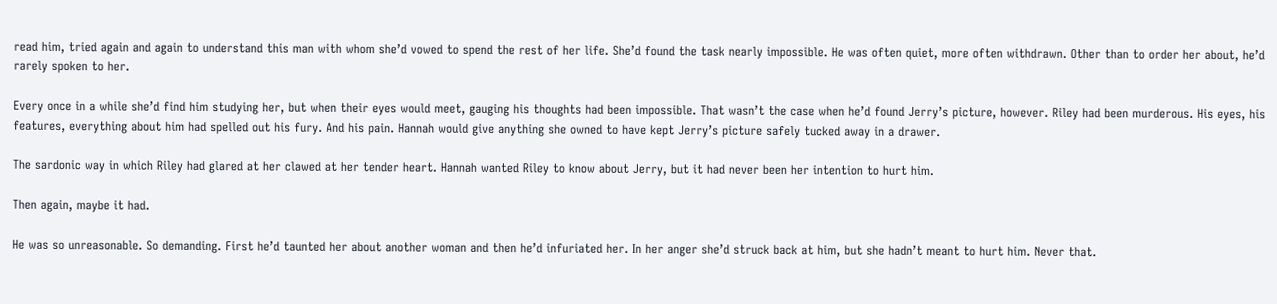read him, tried again and again to understand this man with whom she’d vowed to spend the rest of her life. She’d found the task nearly impossible. He was often quiet, more often withdrawn. Other than to order her about, he’d rarely spoken to her.

Every once in a while she’d find him studying her, but when their eyes would meet, gauging his thoughts had been impossible. That wasn’t the case when he’d found Jerry’s picture, however. Riley had been murderous. His eyes, his features, everything about him had spelled out his fury. And his pain. Hannah would give anything she owned to have kept Jerry’s picture safely tucked away in a drawer.

The sardonic way in which Riley had glared at her clawed at her tender heart. Hannah wanted Riley to know about Jerry, but it had never been her intention to hurt him.

Then again, maybe it had.

He was so unreasonable. So demanding. First he’d taunted her about another woman and then he’d infuriated her. In her anger she’d struck back at him, but she hadn’t meant to hurt him. Never that.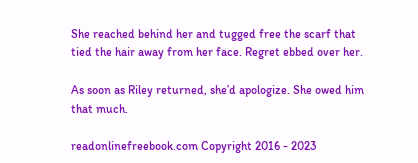She reached behind her and tugged free the scarf that tied the hair away from her face. Regret ebbed over her.

As soon as Riley returned, she’d apologize. She owed him that much.

readonlinefreebook.com Copyright 2016 - 2023